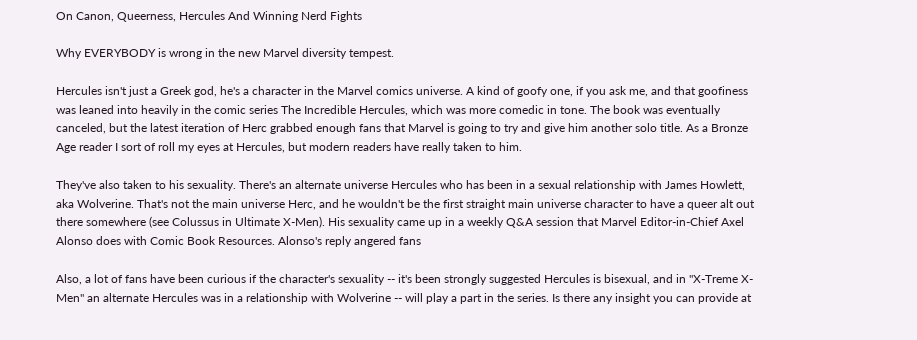On Canon, Queerness, Hercules And Winning Nerd Fights

Why EVERYBODY is wrong in the new Marvel diversity tempest.

Hercules isn't just a Greek god, he's a character in the Marvel comics universe. A kind of goofy one, if you ask me, and that goofiness was leaned into heavily in the comic series The Incredible Hercules, which was more comedic in tone. The book was eventually canceled, but the latest iteration of Herc grabbed enough fans that Marvel is going to try and give him another solo title. As a Bronze Age reader I sort of roll my eyes at Hercules, but modern readers have really taken to him.

They've also taken to his sexuality. There's an alternate universe Hercules who has been in a sexual relationship with James Howlett, aka Wolverine. That's not the main universe Herc, and he wouldn't be the first straight main universe character to have a queer alt out there somewhere (see Colussus in Ultimate X-Men). His sexuality came up in a weekly Q&A session that Marvel Editor-in-Chief Axel Alonso does with Comic Book Resources. Alonso's reply angered fans

Also, a lot of fans have been curious if the character's sexuality -- it's been strongly suggested Hercules is bisexual, and in "X-Treme X-Men" an alternate Hercules was in a relationship with Wolverine -- will play a part in the series. Is there any insight you can provide at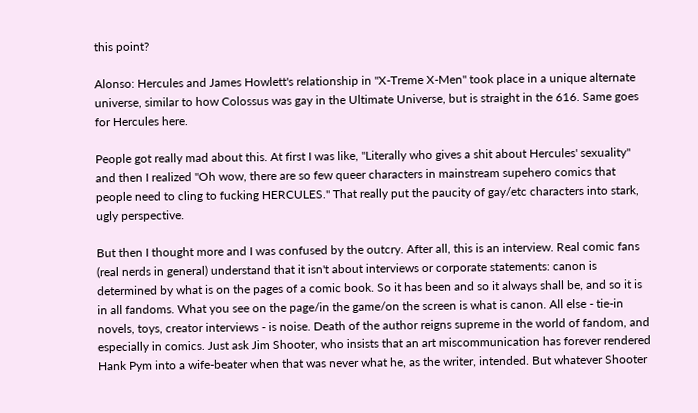this point?

Alonso: Hercules and James Howlett's relationship in "X-Treme X-Men" took place in a unique alternate universe, similar to how Colossus was gay in the Ultimate Universe, but is straight in the 616. Same goes for Hercules here.

People got really mad about this. At first I was like, "Literally who gives a shit about Hercules' sexuality" and then I realized "Oh wow, there are so few queer characters in mainstream supehero comics that people need to cling to fucking HERCULES." That really put the paucity of gay/etc characters into stark, ugly perspective.

But then I thought more and I was confused by the outcry. After all, this is an interview. Real comic fans (real nerds in general) understand that it isn't about interviews or corporate statements: canon is determined by what is on the pages of a comic book. So it has been and so it always shall be, and so it is in all fandoms. What you see on the page/in the game/on the screen is what is canon. All else - tie-in novels, toys, creator interviews - is noise. Death of the author reigns supreme in the world of fandom, and especially in comics. Just ask Jim Shooter, who insists that an art miscommunication has forever rendered Hank Pym into a wife-beater when that was never what he, as the writer, intended. But whatever Shooter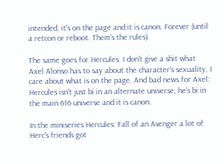intended, it's on the page and it is canon. Forever (until a retcon or reboot. Them's the rules).

The same goes for Hercules. I don't give a shit what Axel Alonso has to say about the character's sexuality, I care about what is on the page. And bad news for Axel: Hercules isn't just bi in an alternate universe, he's bi in the main 616 universe and it is canon.

In the miniseries Hercules: Fall of an Avenger a lot of Herc's friends got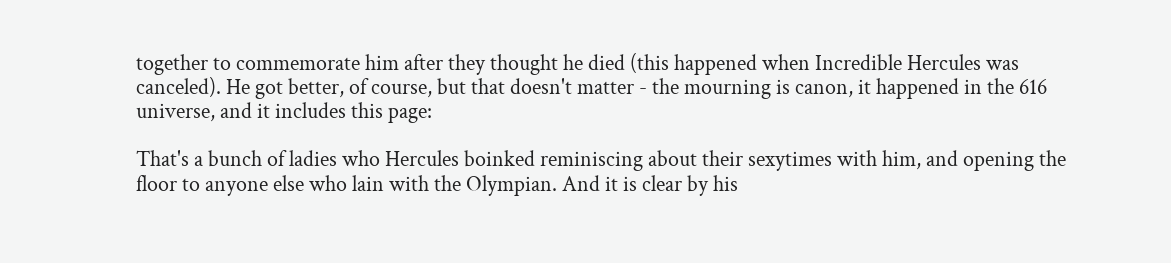together to commemorate him after they thought he died (this happened when Incredible Hercules was canceled). He got better, of course, but that doesn't matter - the mourning is canon, it happened in the 616 universe, and it includes this page:

That's a bunch of ladies who Hercules boinked reminiscing about their sexytimes with him, and opening the floor to anyone else who lain with the Olympian. And it is clear by his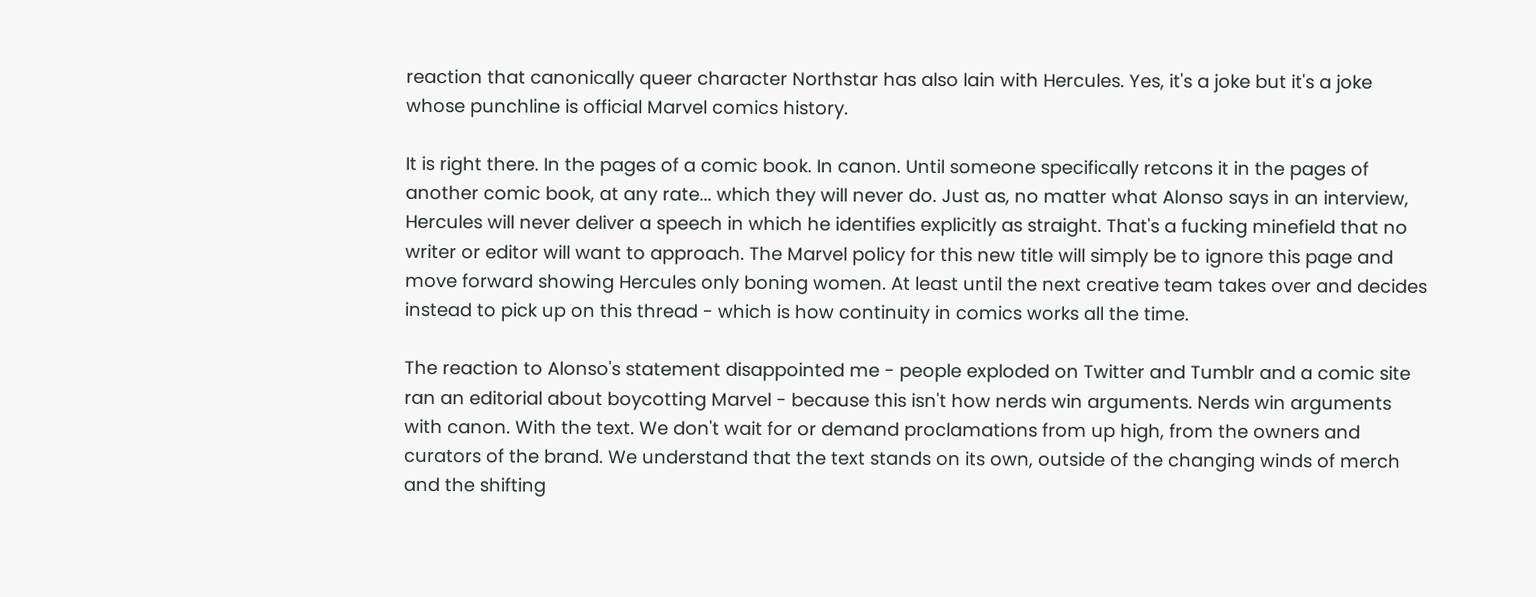reaction that canonically queer character Northstar has also lain with Hercules. Yes, it's a joke but it's a joke whose punchline is official Marvel comics history.

It is right there. In the pages of a comic book. In canon. Until someone specifically retcons it in the pages of another comic book, at any rate... which they will never do. Just as, no matter what Alonso says in an interview, Hercules will never deliver a speech in which he identifies explicitly as straight. That's a fucking minefield that no writer or editor will want to approach. The Marvel policy for this new title will simply be to ignore this page and move forward showing Hercules only boning women. At least until the next creative team takes over and decides instead to pick up on this thread - which is how continuity in comics works all the time.

The reaction to Alonso's statement disappointed me - people exploded on Twitter and Tumblr and a comic site ran an editorial about boycotting Marvel - because this isn't how nerds win arguments. Nerds win arguments with canon. With the text. We don't wait for or demand proclamations from up high, from the owners and curators of the brand. We understand that the text stands on its own, outside of the changing winds of merch and the shifting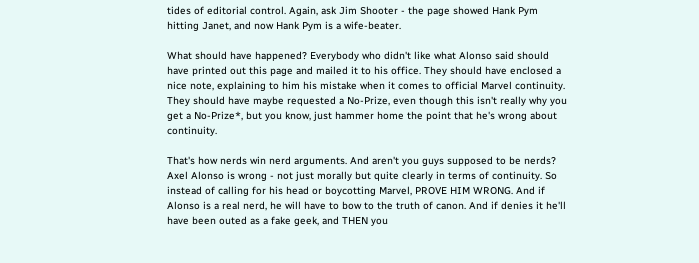tides of editorial control. Again, ask Jim Shooter - the page showed Hank Pym hitting Janet, and now Hank Pym is a wife-beater.

What should have happened? Everybody who didn't like what Alonso said should have printed out this page and mailed it to his office. They should have enclosed a nice note, explaining to him his mistake when it comes to official Marvel continuity. They should have maybe requested a No-Prize, even though this isn't really why you get a No-Prize*, but you know, just hammer home the point that he's wrong about continuity.

That's how nerds win nerd arguments. And aren't you guys supposed to be nerds? Axel Alonso is wrong - not just morally but quite clearly in terms of continuity. So instead of calling for his head or boycotting Marvel, PROVE HIM WRONG. And if Alonso is a real nerd, he will have to bow to the truth of canon. And if denies it he'll have been outed as a fake geek, and THEN you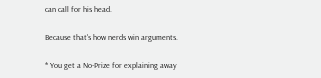can call for his head.

Because that's how nerds win arguments.

* You get a No-Prize for explaining away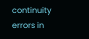continuity errors in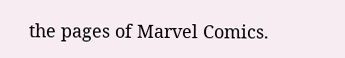the pages of Marvel Comics.